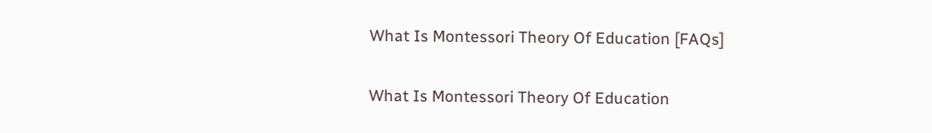What Is Montessori Theory Of Education [FAQs]

What Is Montessori Theory Of Education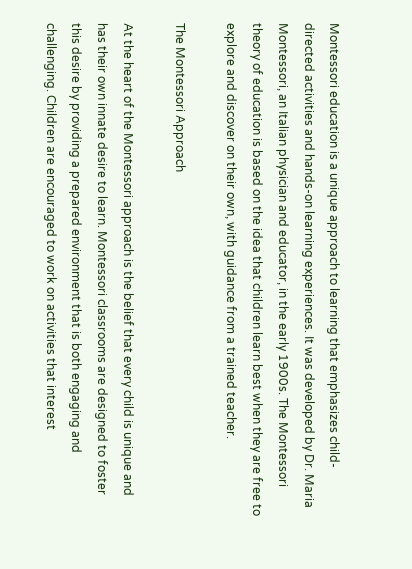Montessori education is a unique approach to learning that emphasizes child-directed activities and hands-on learning experiences. It was developed by Dr. Maria Montessori, an Italian physician and educator, in the early 1900s. The Montessori theory of education is based on the idea that children learn best when they are free to explore and discover on their own, with guidance from a trained teacher.

The Montessori Approach

At the heart of the Montessori approach is the belief that every child is unique and has their own innate desire to learn. Montessori classrooms are designed to foster this desire by providing a prepared environment that is both engaging and challenging. Children are encouraged to work on activities that interest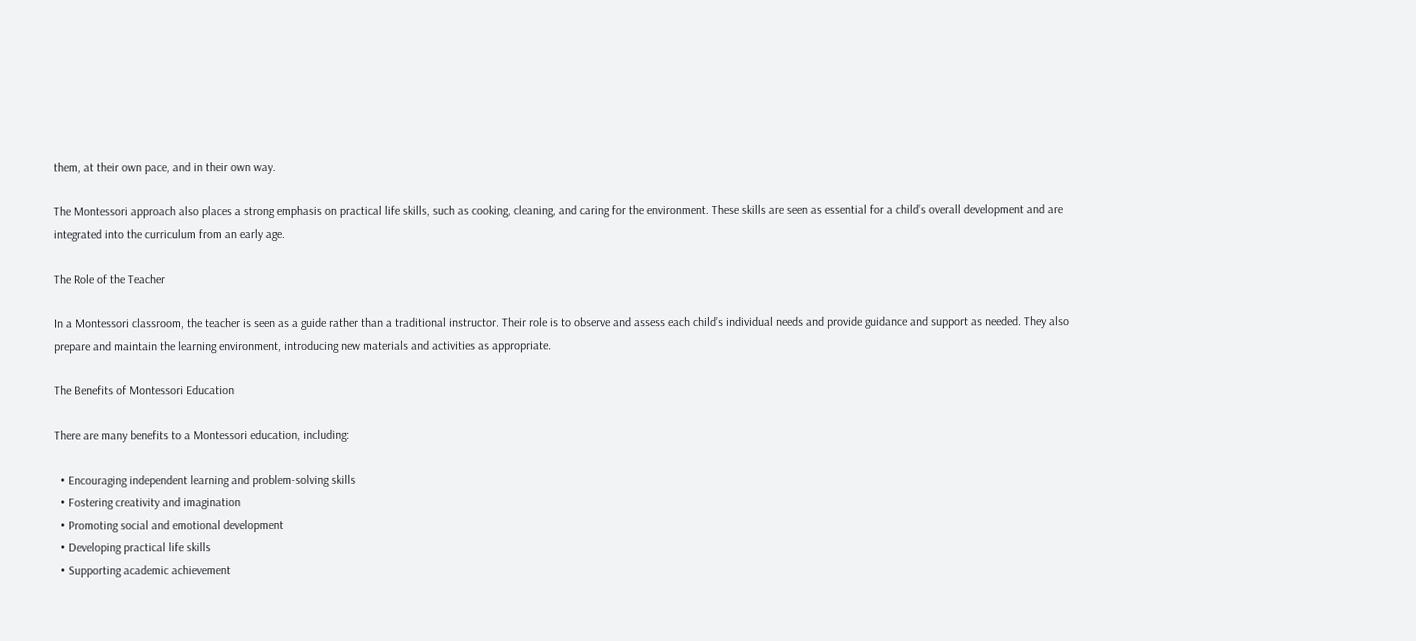them, at their own pace, and in their own way.

The Montessori approach also places a strong emphasis on practical life skills, such as cooking, cleaning, and caring for the environment. These skills are seen as essential for a child’s overall development and are integrated into the curriculum from an early age.

The Role of the Teacher

In a Montessori classroom, the teacher is seen as a guide rather than a traditional instructor. Their role is to observe and assess each child’s individual needs and provide guidance and support as needed. They also prepare and maintain the learning environment, introducing new materials and activities as appropriate.

The Benefits of Montessori Education

There are many benefits to a Montessori education, including:

  • Encouraging independent learning and problem-solving skills
  • Fostering creativity and imagination
  • Promoting social and emotional development
  • Developing practical life skills
  • Supporting academic achievement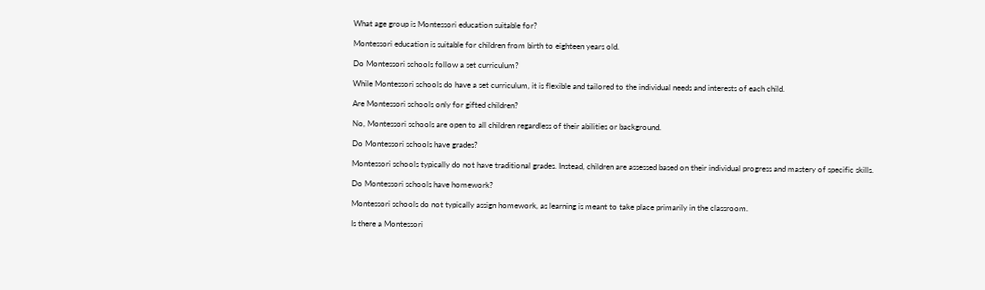What age group is Montessori education suitable for?

Montessori education is suitable for children from birth to eighteen years old.

Do Montessori schools follow a set curriculum?

While Montessori schools do have a set curriculum, it is flexible and tailored to the individual needs and interests of each child.

Are Montessori schools only for gifted children?

No, Montessori schools are open to all children regardless of their abilities or background.

Do Montessori schools have grades?

Montessori schools typically do not have traditional grades. Instead, children are assessed based on their individual progress and mastery of specific skills.

Do Montessori schools have homework?

Montessori schools do not typically assign homework, as learning is meant to take place primarily in the classroom.

Is there a Montessori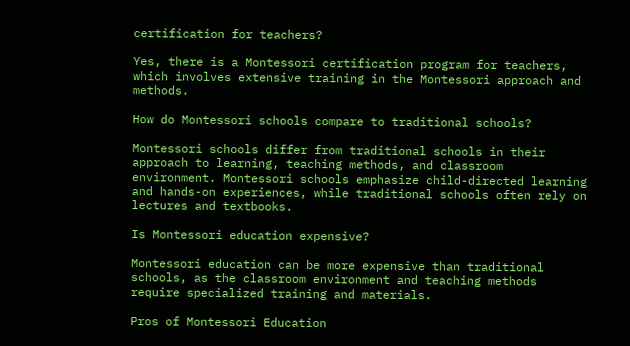certification for teachers?

Yes, there is a Montessori certification program for teachers, which involves extensive training in the Montessori approach and methods.

How do Montessori schools compare to traditional schools?

Montessori schools differ from traditional schools in their approach to learning, teaching methods, and classroom environment. Montessori schools emphasize child-directed learning and hands-on experiences, while traditional schools often rely on lectures and textbooks.

Is Montessori education expensive?

Montessori education can be more expensive than traditional schools, as the classroom environment and teaching methods require specialized training and materials.

Pros of Montessori Education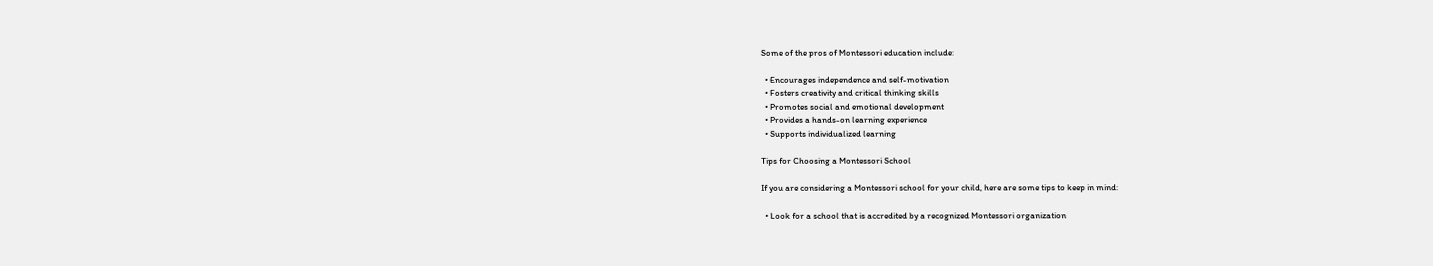Some of the pros of Montessori education include:

  • Encourages independence and self-motivation
  • Fosters creativity and critical thinking skills
  • Promotes social and emotional development
  • Provides a hands-on learning experience
  • Supports individualized learning

Tips for Choosing a Montessori School

If you are considering a Montessori school for your child, here are some tips to keep in mind:

  • Look for a school that is accredited by a recognized Montessori organization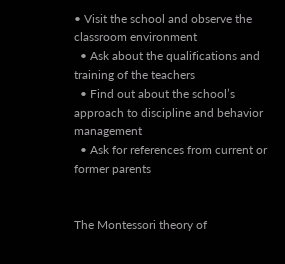• Visit the school and observe the classroom environment
  • Ask about the qualifications and training of the teachers
  • Find out about the school’s approach to discipline and behavior management
  • Ask for references from current or former parents


The Montessori theory of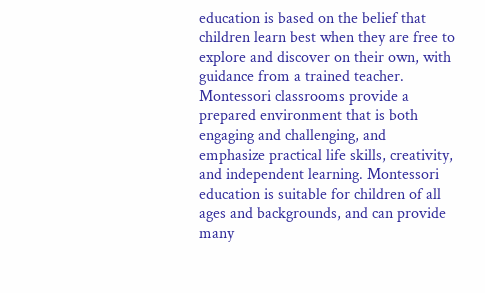education is based on the belief that children learn best when they are free to explore and discover on their own, with guidance from a trained teacher. Montessori classrooms provide a prepared environment that is both engaging and challenging, and emphasize practical life skills, creativity, and independent learning. Montessori education is suitable for children of all ages and backgrounds, and can provide many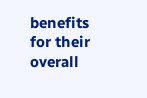benefits for their overall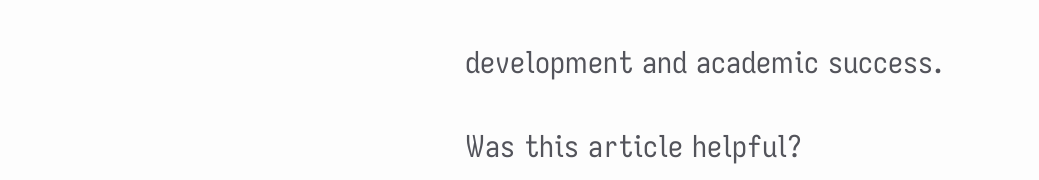development and academic success.

Was this article helpful?